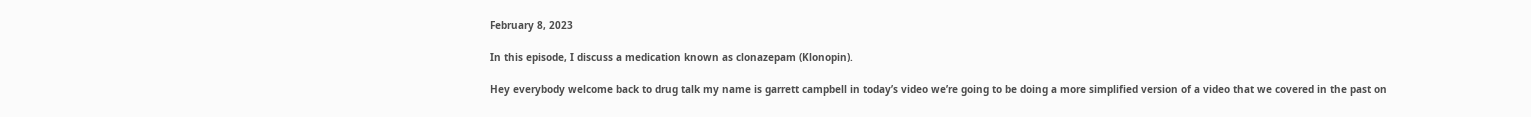February 8, 2023

In this episode, I discuss a medication known as clonazepam (Klonopin).

Hey everybody welcome back to drug talk my name is garrett campbell in today’s video we’re going to be doing a more simplified version of a video that we covered in the past on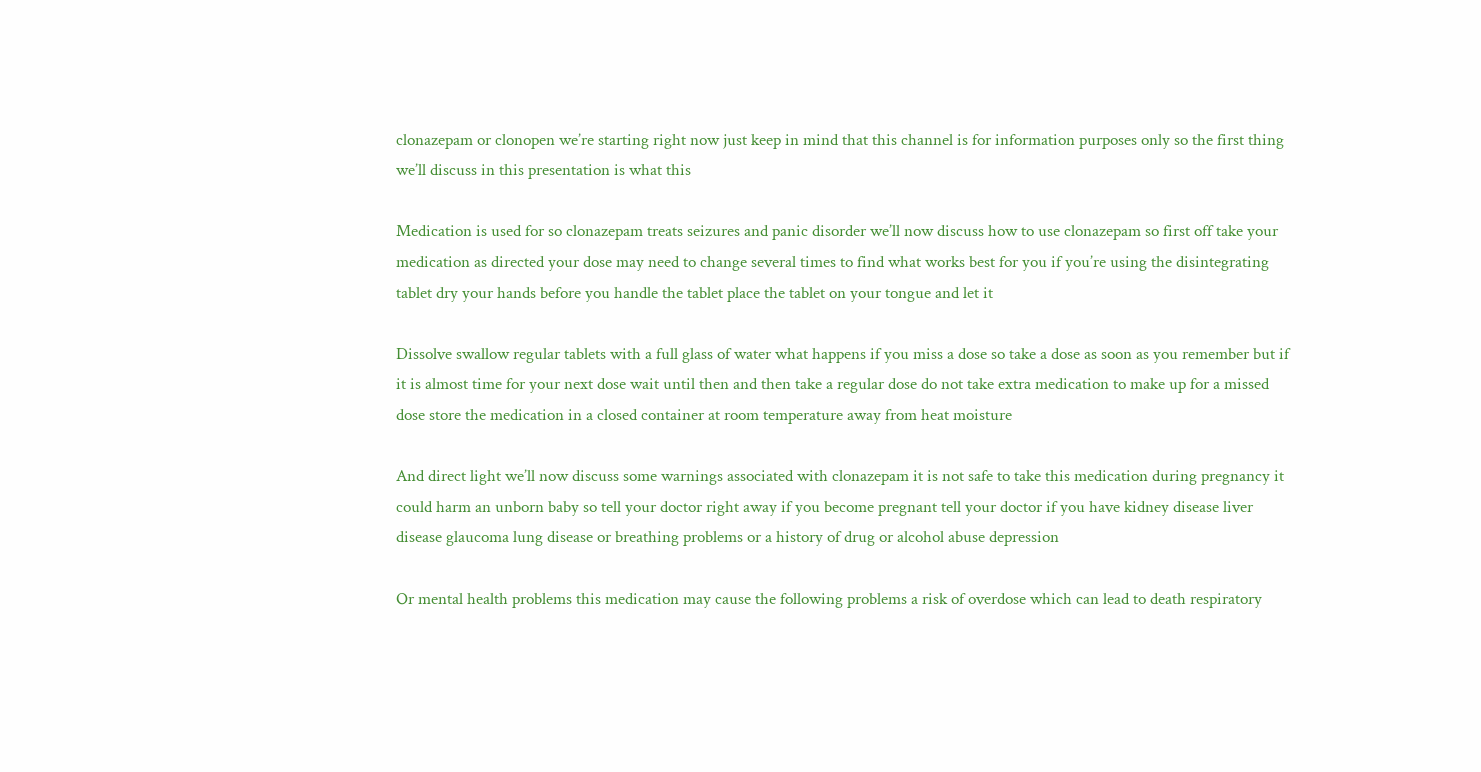clonazepam or clonopen we’re starting right now just keep in mind that this channel is for information purposes only so the first thing we’ll discuss in this presentation is what this

Medication is used for so clonazepam treats seizures and panic disorder we’ll now discuss how to use clonazepam so first off take your medication as directed your dose may need to change several times to find what works best for you if you’re using the disintegrating tablet dry your hands before you handle the tablet place the tablet on your tongue and let it

Dissolve swallow regular tablets with a full glass of water what happens if you miss a dose so take a dose as soon as you remember but if it is almost time for your next dose wait until then and then take a regular dose do not take extra medication to make up for a missed dose store the medication in a closed container at room temperature away from heat moisture

And direct light we’ll now discuss some warnings associated with clonazepam it is not safe to take this medication during pregnancy it could harm an unborn baby so tell your doctor right away if you become pregnant tell your doctor if you have kidney disease liver disease glaucoma lung disease or breathing problems or a history of drug or alcohol abuse depression

Or mental health problems this medication may cause the following problems a risk of overdose which can lead to death respiratory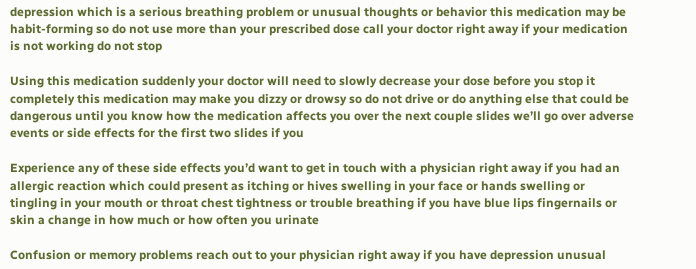depression which is a serious breathing problem or unusual thoughts or behavior this medication may be habit-forming so do not use more than your prescribed dose call your doctor right away if your medication is not working do not stop

Using this medication suddenly your doctor will need to slowly decrease your dose before you stop it completely this medication may make you dizzy or drowsy so do not drive or do anything else that could be dangerous until you know how the medication affects you over the next couple slides we’ll go over adverse events or side effects for the first two slides if you

Experience any of these side effects you’d want to get in touch with a physician right away if you had an allergic reaction which could present as itching or hives swelling in your face or hands swelling or tingling in your mouth or throat chest tightness or trouble breathing if you have blue lips fingernails or skin a change in how much or how often you urinate

Confusion or memory problems reach out to your physician right away if you have depression unusual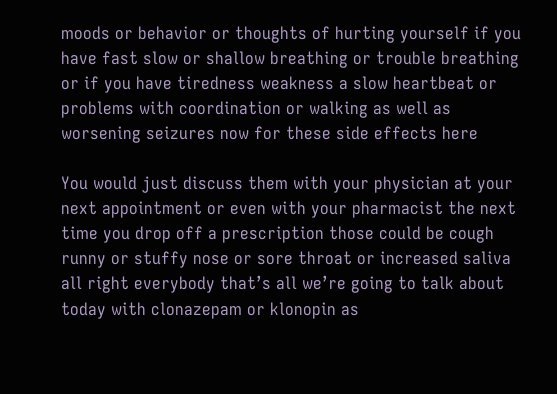moods or behavior or thoughts of hurting yourself if you have fast slow or shallow breathing or trouble breathing or if you have tiredness weakness a slow heartbeat or problems with coordination or walking as well as worsening seizures now for these side effects here

You would just discuss them with your physician at your next appointment or even with your pharmacist the next time you drop off a prescription those could be cough runny or stuffy nose or sore throat or increased saliva all right everybody that’s all we’re going to talk about today with clonazepam or klonopin as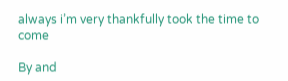always i’m very thankfully took the time to come

By and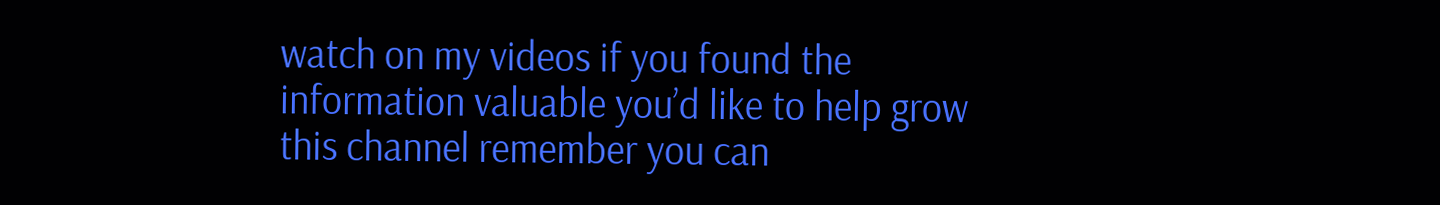watch on my videos if you found the information valuable you’d like to help grow this channel remember you can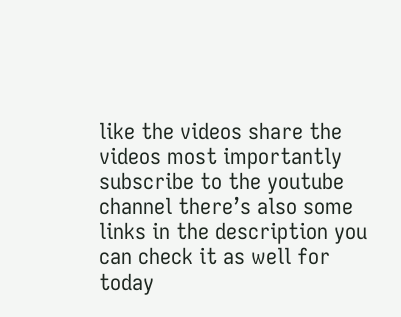like the videos share the videos most importantly subscribe to the youtube channel there’s also some links in the description you can check it as well for today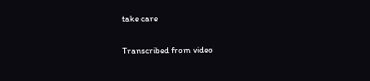take care

Transcribed from video